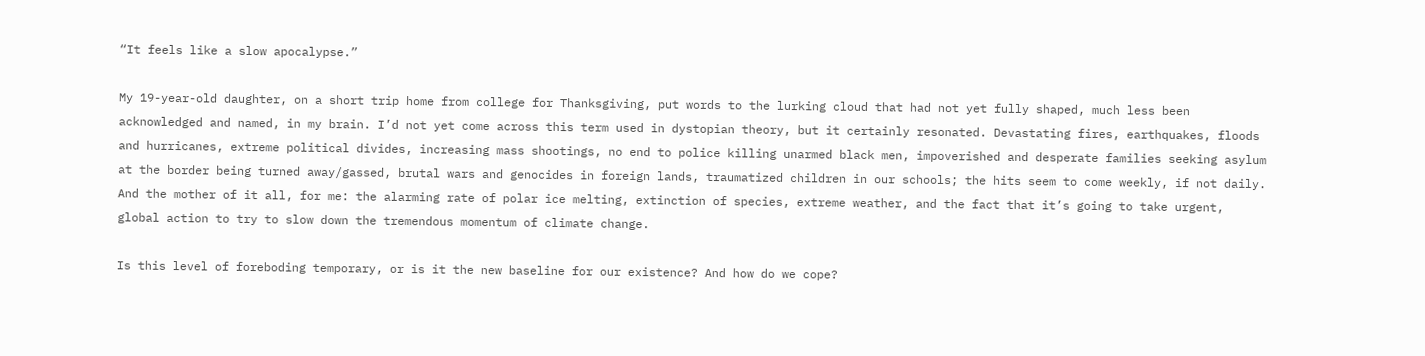“It feels like a slow apocalypse.”

My 19-year-old daughter, on a short trip home from college for Thanksgiving, put words to the lurking cloud that had not yet fully shaped, much less been acknowledged and named, in my brain. I’d not yet come across this term used in dystopian theory, but it certainly resonated. Devastating fires, earthquakes, floods and hurricanes, extreme political divides, increasing mass shootings, no end to police killing unarmed black men, impoverished and desperate families seeking asylum at the border being turned away/gassed, brutal wars and genocides in foreign lands, traumatized children in our schools; the hits seem to come weekly, if not daily. And the mother of it all, for me: the alarming rate of polar ice melting, extinction of species, extreme weather, and the fact that it’s going to take urgent, global action to try to slow down the tremendous momentum of climate change.

Is this level of foreboding temporary, or is it the new baseline for our existence? And how do we cope?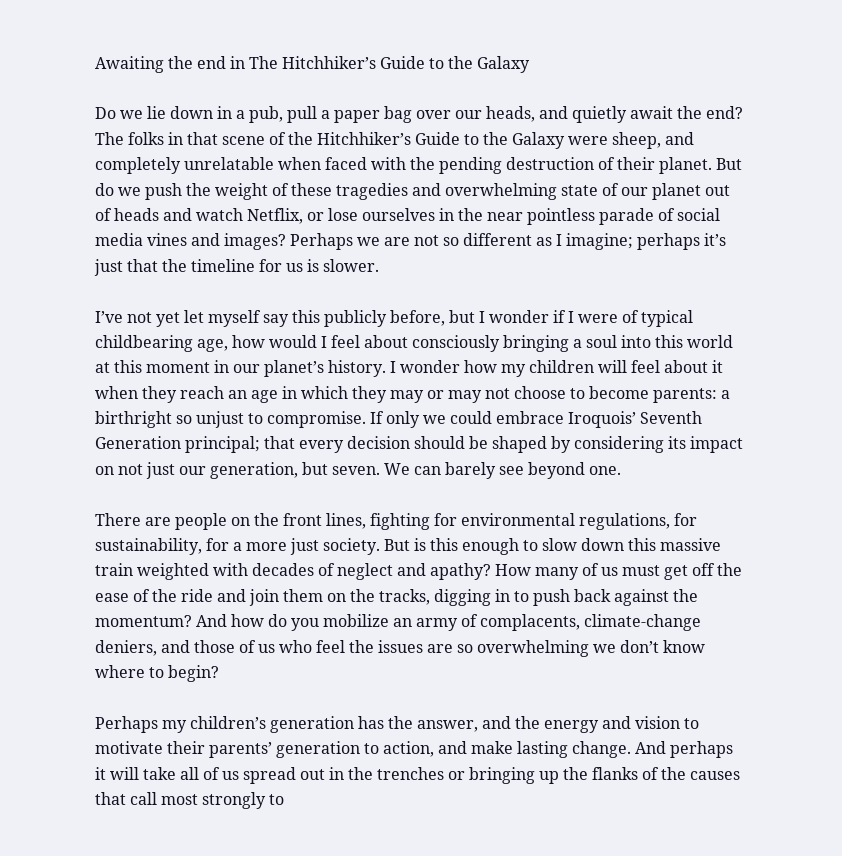Awaiting the end in The Hitchhiker’s Guide to the Galaxy

Do we lie down in a pub, pull a paper bag over our heads, and quietly await the end? The folks in that scene of the Hitchhiker’s Guide to the Galaxy were sheep, and completely unrelatable when faced with the pending destruction of their planet. But do we push the weight of these tragedies and overwhelming state of our planet out of heads and watch Netflix, or lose ourselves in the near pointless parade of social media vines and images? Perhaps we are not so different as I imagine; perhaps it’s just that the timeline for us is slower.

I’ve not yet let myself say this publicly before, but I wonder if I were of typical childbearing age, how would I feel about consciously bringing a soul into this world at this moment in our planet’s history. I wonder how my children will feel about it when they reach an age in which they may or may not choose to become parents: a birthright so unjust to compromise. If only we could embrace Iroquois’ Seventh Generation principal; that every decision should be shaped by considering its impact on not just our generation, but seven. We can barely see beyond one.

There are people on the front lines, fighting for environmental regulations, for sustainability, for a more just society. But is this enough to slow down this massive train weighted with decades of neglect and apathy? How many of us must get off the ease of the ride and join them on the tracks, digging in to push back against the momentum? And how do you mobilize an army of complacents, climate-change deniers, and those of us who feel the issues are so overwhelming we don’t know where to begin?

Perhaps my children’s generation has the answer, and the energy and vision to motivate their parents’ generation to action, and make lasting change. And perhaps it will take all of us spread out in the trenches or bringing up the flanks of the causes that call most strongly to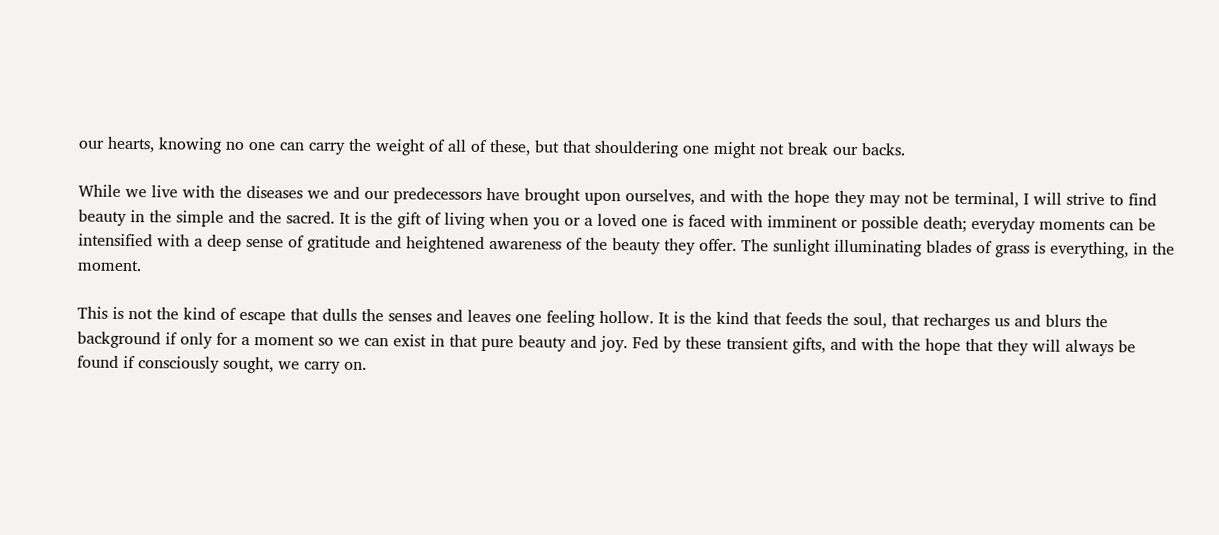our hearts, knowing no one can carry the weight of all of these, but that shouldering one might not break our backs.

While we live with the diseases we and our predecessors have brought upon ourselves, and with the hope they may not be terminal, I will strive to find beauty in the simple and the sacred. It is the gift of living when you or a loved one is faced with imminent or possible death; everyday moments can be intensified with a deep sense of gratitude and heightened awareness of the beauty they offer. The sunlight illuminating blades of grass is everything, in the moment.

This is not the kind of escape that dulls the senses and leaves one feeling hollow. It is the kind that feeds the soul, that recharges us and blurs the background if only for a moment so we can exist in that pure beauty and joy. Fed by these transient gifts, and with the hope that they will always be found if consciously sought, we carry on.